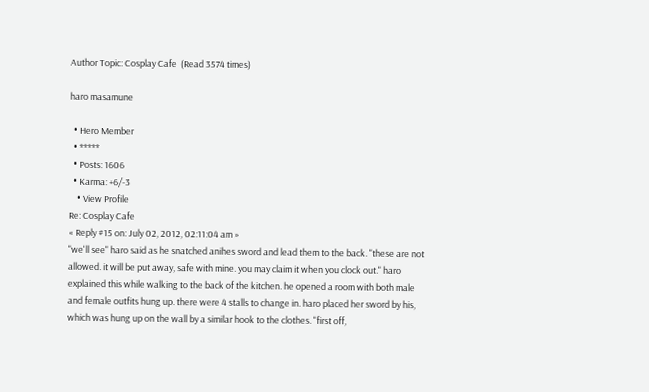Author Topic: Cosplay Cafe  (Read 3574 times)

haro masamune

  • Hero Member
  • *****
  • Posts: 1606
  • Karma: +6/-3
    • View Profile
Re: Cosplay Cafe
« Reply #15 on: July 02, 2012, 02:11:04 am »
"we'll see" haro said as he snatched anihes sword and lead them to the back. "these are not allowed. it will be put away, safe with mine. you may claim it when you clock out." haro explained this while walking to the back of the kitchen. he opened a room with both male and female outfits hung up. there were 4 stalls to change in. haro placed her sword by his, which was hung up on the wall by a similar hook to the clothes. "first off,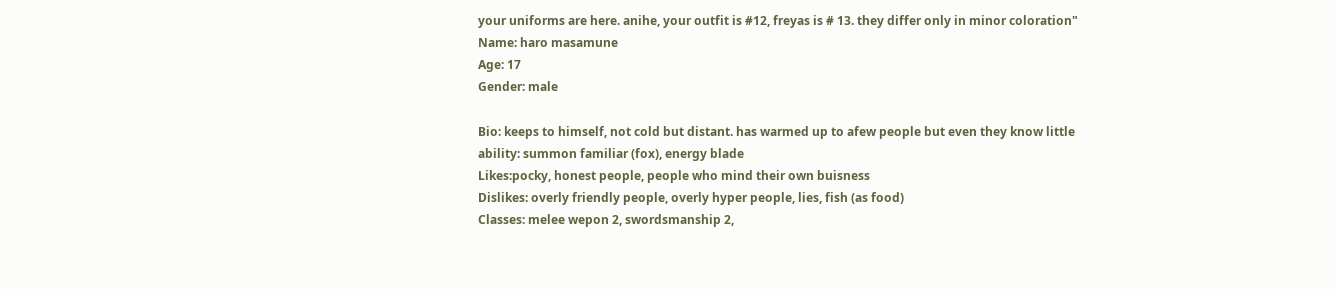your uniforms are here. anihe, your outfit is #12, freyas is # 13. they differ only in minor coloration"
Name: haro masamune
Age: 17
Gender: male

Bio: keeps to himself, not cold but distant. has warmed up to afew people but even they know little
ability: summon familiar (fox), energy blade
Likes:pocky, honest people, people who mind their own buisness
Dislikes: overly friendly people, overly hyper people, lies, fish (as food)
Classes: melee wepon 2, swordsmanship 2,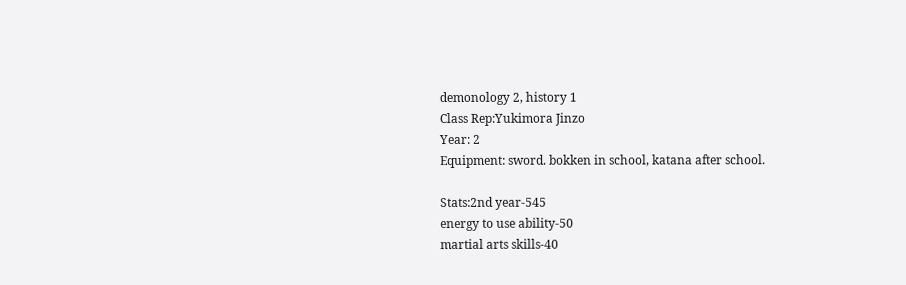demonology 2, history 1
Class Rep:Yukimora Jinzo
Year: 2
Equipment: sword. bokken in school, katana after school.

Stats:2nd year-545
energy to use ability-50
martial arts skills-40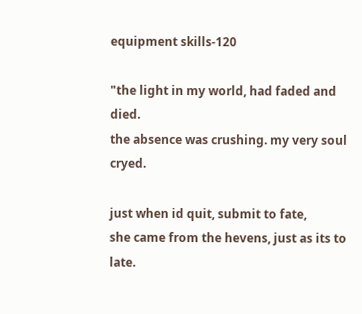equipment skills-120

"the light in my world, had faded and died.
the absence was crushing. my very soul cryed.

just when id quit, submit to fate,
she came from the hevens, just as its to late.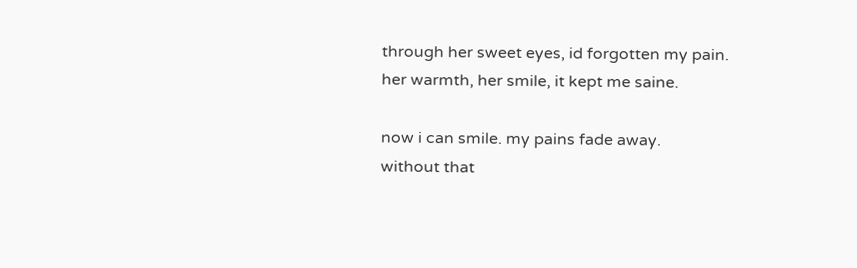through her sweet eyes, id forgotten my pain.
her warmth, her smile, it kept me saine.

now i can smile. my pains fade away.
without that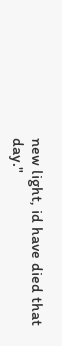new light, id have died that day."